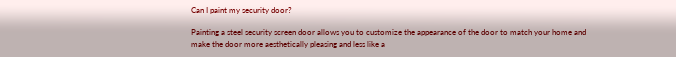Can I paint my security door?

Painting a steel security screen door allows you to customize the appearance of the door to match your home and make the door more aesthetically pleasing and less like a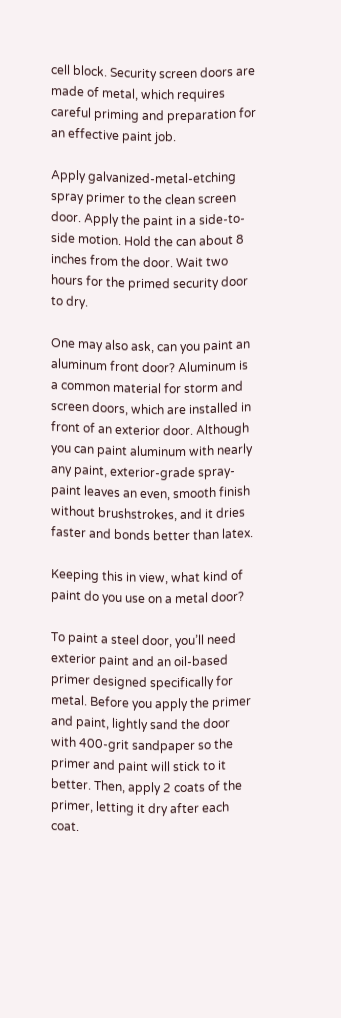cell block. Security screen doors are made of metal, which requires careful priming and preparation for an effective paint job.

Apply galvanized-metal-etching spray primer to the clean screen door. Apply the paint in a side-to-side motion. Hold the can about 8 inches from the door. Wait two hours for the primed security door to dry.

One may also ask, can you paint an aluminum front door? Aluminum is a common material for storm and screen doors, which are installed in front of an exterior door. Although you can paint aluminum with nearly any paint, exterior-grade spray-paint leaves an even, smooth finish without brushstrokes, and it dries faster and bonds better than latex.

Keeping this in view, what kind of paint do you use on a metal door?

To paint a steel door, you’ll need exterior paint and an oil-based primer designed specifically for metal. Before you apply the primer and paint, lightly sand the door with 400-grit sandpaper so the primer and paint will stick to it better. Then, apply 2 coats of the primer, letting it dry after each coat.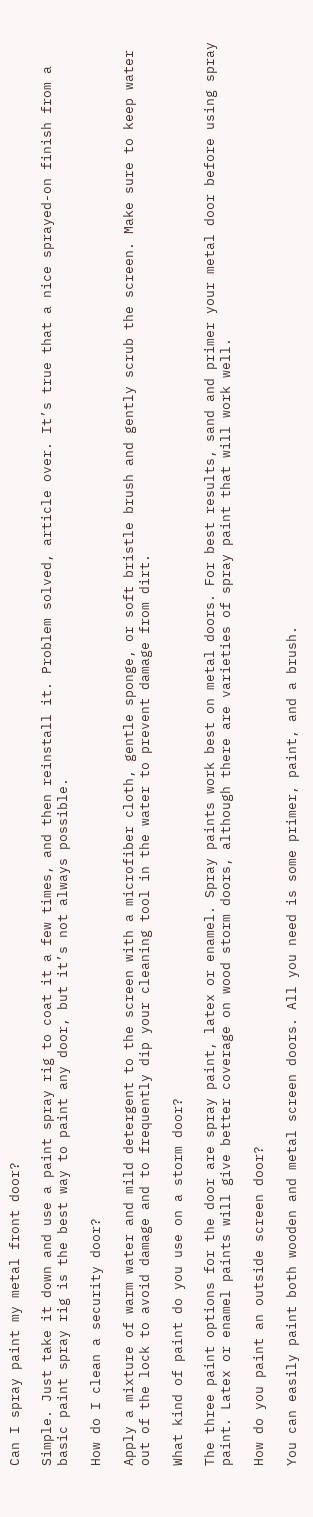Can I spray paint my metal front door?

Simple. Just take it down and use a paint spray rig to coat it a few times, and then reinstall it. Problem solved, article over. It’s true that a nice sprayed-on finish from a basic paint spray rig is the best way to paint any door, but it’s not always possible.

How do I clean a security door?

Apply a mixture of warm water and mild detergent to the screen with a microfiber cloth, gentle sponge, or soft bristle brush and gently scrub the screen. Make sure to keep water out of the lock to avoid damage and to frequently dip your cleaning tool in the water to prevent damage from dirt.

What kind of paint do you use on a storm door?

The three paint options for the door are spray paint, latex or enamel. Spray paints work best on metal doors. For best results, sand and primer your metal door before using spray paint. Latex or enamel paints will give better coverage on wood storm doors, although there are varieties of spray paint that will work well.

How do you paint an outside screen door?

You can easily paint both wooden and metal screen doors. All you need is some primer, paint, and a brush.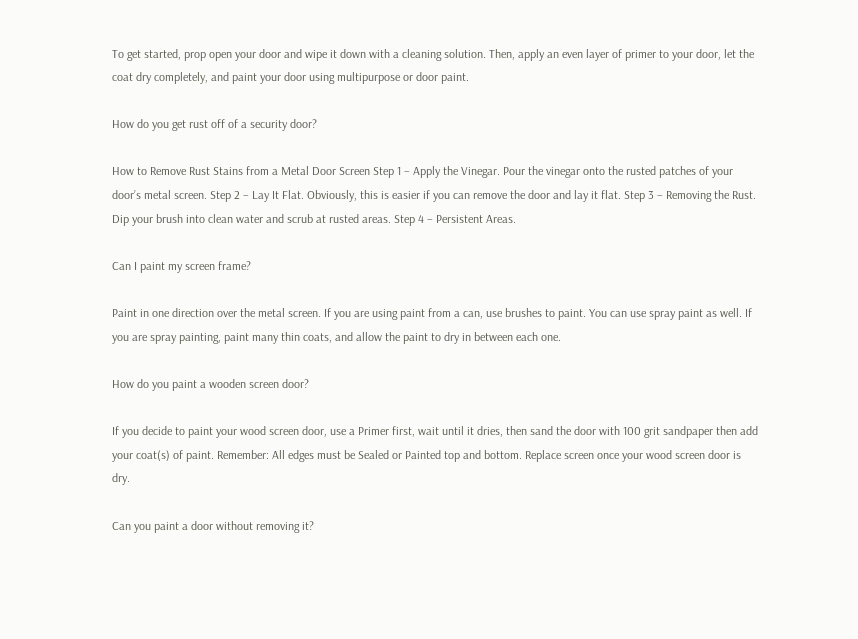To get started, prop open your door and wipe it down with a cleaning solution. Then, apply an even layer of primer to your door, let the coat dry completely, and paint your door using multipurpose or door paint.

How do you get rust off of a security door?

How to Remove Rust Stains from a Metal Door Screen Step 1 – Apply the Vinegar. Pour the vinegar onto the rusted patches of your door’s metal screen. Step 2 – Lay It Flat. Obviously, this is easier if you can remove the door and lay it flat. Step 3 – Removing the Rust. Dip your brush into clean water and scrub at rusted areas. Step 4 – Persistent Areas.

Can I paint my screen frame?

Paint in one direction over the metal screen. If you are using paint from a can, use brushes to paint. You can use spray paint as well. If you are spray painting, paint many thin coats, and allow the paint to dry in between each one.

How do you paint a wooden screen door?

If you decide to paint your wood screen door, use a Primer first, wait until it dries, then sand the door with 100 grit sandpaper then add your coat(s) of paint. Remember: All edges must be Sealed or Painted top and bottom. Replace screen once your wood screen door is dry.

Can you paint a door without removing it?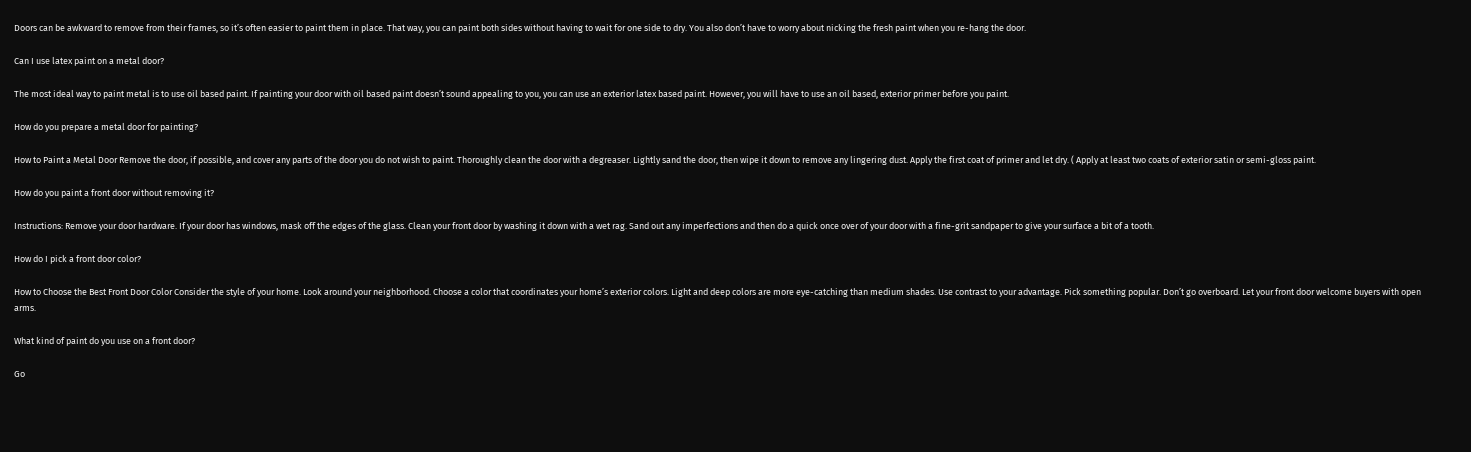Doors can be awkward to remove from their frames, so it’s often easier to paint them in place. That way, you can paint both sides without having to wait for one side to dry. You also don’t have to worry about nicking the fresh paint when you re-hang the door.

Can I use latex paint on a metal door?

The most ideal way to paint metal is to use oil based paint. If painting your door with oil based paint doesn’t sound appealing to you, you can use an exterior latex based paint. However, you will have to use an oil based, exterior primer before you paint.

How do you prepare a metal door for painting?

How to Paint a Metal Door Remove the door, if possible, and cover any parts of the door you do not wish to paint. Thoroughly clean the door with a degreaser. Lightly sand the door, then wipe it down to remove any lingering dust. Apply the first coat of primer and let dry. ( Apply at least two coats of exterior satin or semi-gloss paint.

How do you paint a front door without removing it?

Instructions: Remove your door hardware. If your door has windows, mask off the edges of the glass. Clean your front door by washing it down with a wet rag. Sand out any imperfections and then do a quick once over of your door with a fine-grit sandpaper to give your surface a bit of a tooth.

How do I pick a front door color?

How to Choose the Best Front Door Color Consider the style of your home. Look around your neighborhood. Choose a color that coordinates your home’s exterior colors. Light and deep colors are more eye-catching than medium shades. Use contrast to your advantage. Pick something popular. Don’t go overboard. Let your front door welcome buyers with open arms.

What kind of paint do you use on a front door?

Go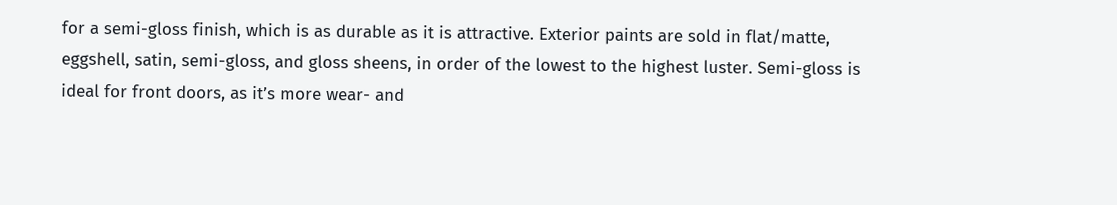for a semi-gloss finish, which is as durable as it is attractive. Exterior paints are sold in flat/matte, eggshell, satin, semi-gloss, and gloss sheens, in order of the lowest to the highest luster. Semi-gloss is ideal for front doors, as it’s more wear- and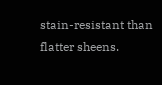stain-resistant than flatter sheens.